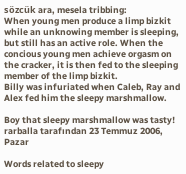sözcük ara, mesela tribbing:
When young men produce a limp bizkit while an unknowing member is sleeping, but still has an active role. When the concious young men achieve orgasm on the cracker, it is then fed to the sleeping member of the limp bizkit.
Billy was infuriated when Caleb, Ray and Alex fed him the sleepy marshmallow.

Boy that sleepy marshmallow was tasty!
rarballa tarafından 23 Temmuz 2006, Pazar

Words related to sleepy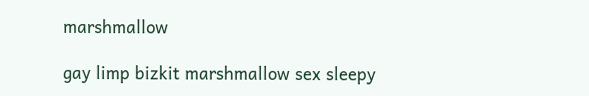marshmallow

gay limp bizkit marshmallow sex sleepy